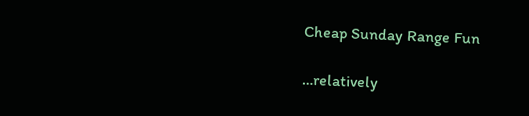Cheap Sunday Range Fun

…relatively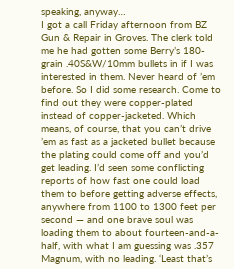speaking, anyway…
I got a call Friday afternoon from BZ Gun & Repair in Groves. The clerk told me he had gotten some Berry’s 180-grain .40S&W/10mm bullets in if I was interested in them. Never heard of ’em before. So I did some research. Come to find out they were copper-plated instead of copper-jacketed. Which means, of course, that you can’t drive ’em as fast as a jacketed bullet because the plating could come off and you’d get leading. I’d seen some conflicting reports of how fast one could load them to before getting adverse effects, anywhere from 1100 to 1300 feet per second — and one brave soul was loading them to about fourteen-and-a-half, with what I am guessing was .357 Magnum, with no leading. ‘Least that’s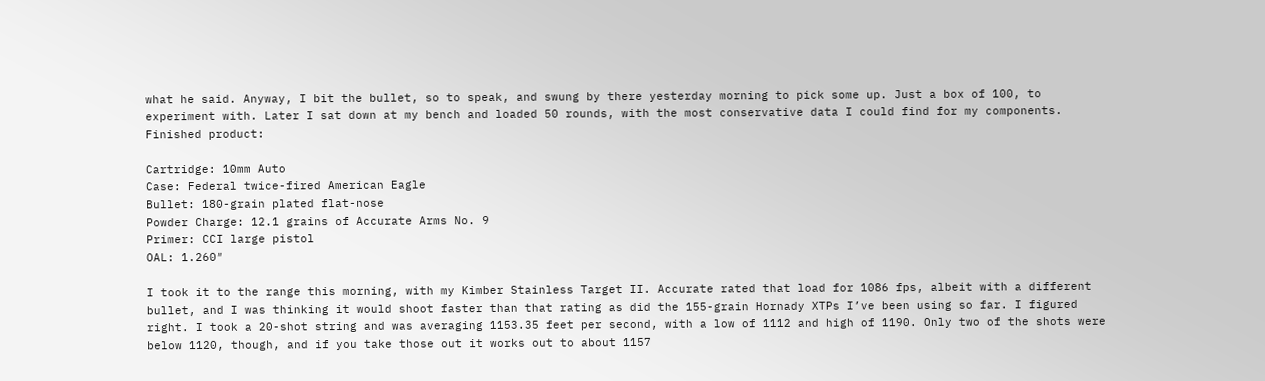what he said. Anyway, I bit the bullet, so to speak, and swung by there yesterday morning to pick some up. Just a box of 100, to experiment with. Later I sat down at my bench and loaded 50 rounds, with the most conservative data I could find for my components. Finished product:

Cartridge: 10mm Auto
Case: Federal twice-fired American Eagle
Bullet: 180-grain plated flat-nose
Powder Charge: 12.1 grains of Accurate Arms No. 9
Primer: CCI large pistol
OAL: 1.260″

I took it to the range this morning, with my Kimber Stainless Target II. Accurate rated that load for 1086 fps, albeit with a different bullet, and I was thinking it would shoot faster than that rating as did the 155-grain Hornady XTPs I’ve been using so far. I figured right. I took a 20-shot string and was averaging 1153.35 feet per second, with a low of 1112 and high of 1190. Only two of the shots were below 1120, though, and if you take those out it works out to about 1157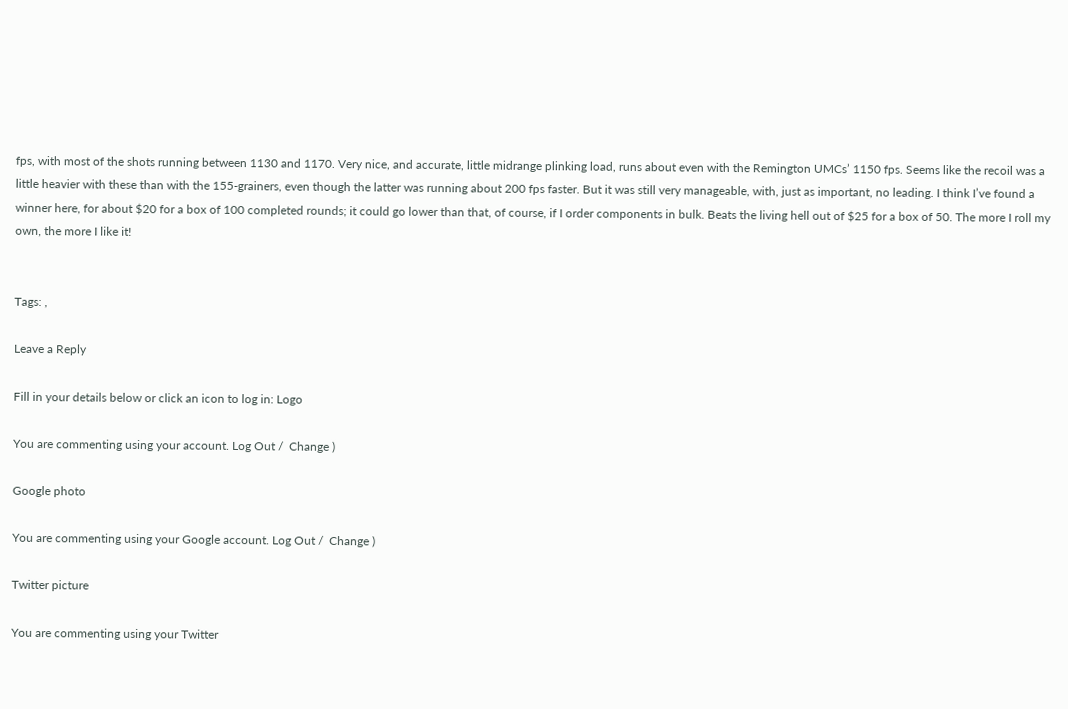fps, with most of the shots running between 1130 and 1170. Very nice, and accurate, little midrange plinking load, runs about even with the Remington UMCs’ 1150 fps. Seems like the recoil was a little heavier with these than with the 155-grainers, even though the latter was running about 200 fps faster. But it was still very manageable, with, just as important, no leading. I think I’ve found a winner here, for about $20 for a box of 100 completed rounds; it could go lower than that, of course, if I order components in bulk. Beats the living hell out of $25 for a box of 50. The more I roll my own, the more I like it!


Tags: ,

Leave a Reply

Fill in your details below or click an icon to log in: Logo

You are commenting using your account. Log Out /  Change )

Google photo

You are commenting using your Google account. Log Out /  Change )

Twitter picture

You are commenting using your Twitter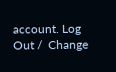account. Log Out /  Change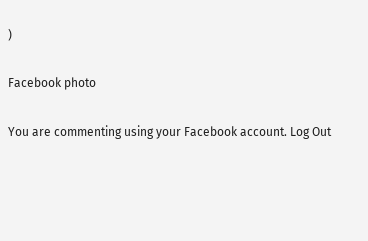)

Facebook photo

You are commenting using your Facebook account. Log Out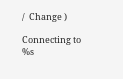/  Change )

Connecting to %s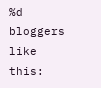%d bloggers like this: